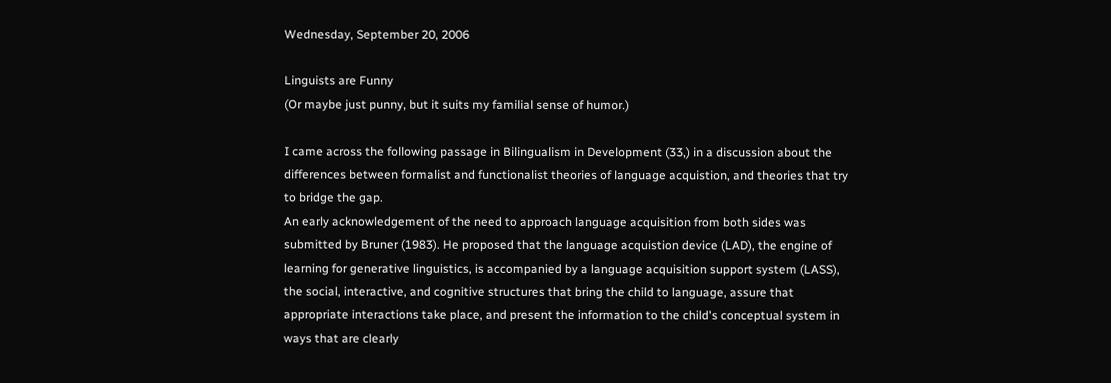Wednesday, September 20, 2006

Linguists are Funny
(Or maybe just punny, but it suits my familial sense of humor.)

I came across the following passage in Bilingualism in Development (33,) in a discussion about the differences between formalist and functionalist theories of language acquistion, and theories that try to bridge the gap.
An early acknowledgement of the need to approach language acquisition from both sides was submitted by Bruner (1983). He proposed that the language acquistion device (LAD), the engine of learning for generative linguistics, is accompanied by a language acquisition support system (LASS), the social, interactive, and cognitive structures that bring the child to language, assure that appropriate interactions take place, and present the information to the child's conceptual system in ways that are clearly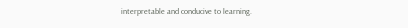interpretable and conducive to learning.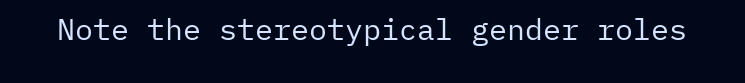Note the stereotypical gender roles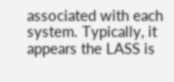associated with each system. Typically, it appears the LASS is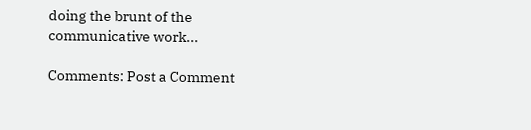doing the brunt of the communicative work...

Comments: Post a Comment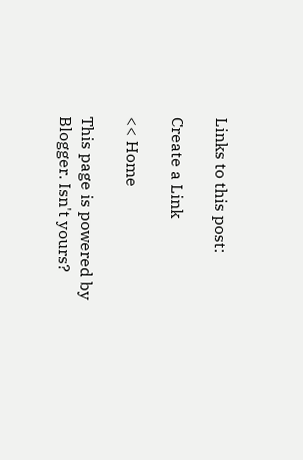Links to this post:

Create a Link

<< Home

This page is powered by Blogger. Isn't yours?